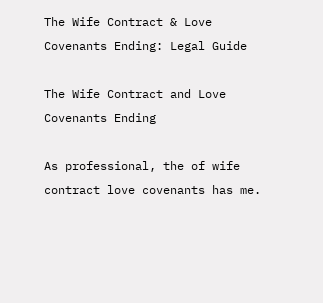The Wife Contract & Love Covenants Ending: Legal Guide

The Wife Contract and Love Covenants Ending

As professional, the of wife contract love covenants has me.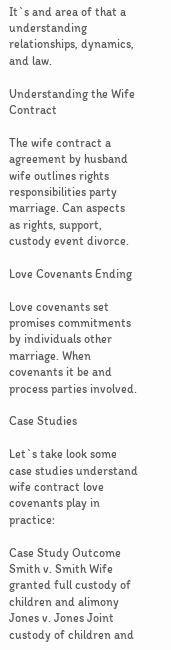It`s and area of that a understanding relationships, dynamics, and law.

Understanding the Wife Contract

The wife contract a agreement by husband wife outlines rights responsibilities party marriage. Can aspects as rights, support, custody event divorce.

Love Covenants Ending

Love covenants set promises commitments by individuals other marriage. When covenants it be and process parties involved.

Case Studies

Let`s take look some case studies understand wife contract love covenants play in practice:

Case Study Outcome
Smith v. Smith Wife granted full custody of children and alimony
Jones v. Jones Joint custody of children and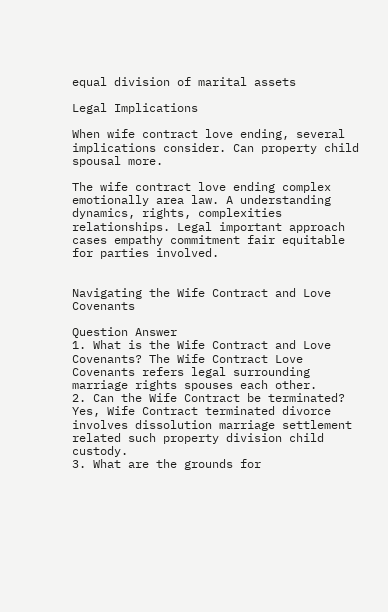equal division of marital assets

Legal Implications

When wife contract love ending, several implications consider. Can property child spousal more.

The wife contract love ending complex emotionally area law. A understanding dynamics, rights, complexities relationships. Legal important approach cases empathy commitment fair equitable for parties involved.


Navigating the Wife Contract and Love Covenants

Question Answer
1. What is the Wife Contract and Love Covenants? The Wife Contract Love Covenants refers legal surrounding marriage rights spouses each other.
2. Can the Wife Contract be terminated? Yes, Wife Contract terminated divorce involves dissolution marriage settlement related such property division child custody.
3. What are the grounds for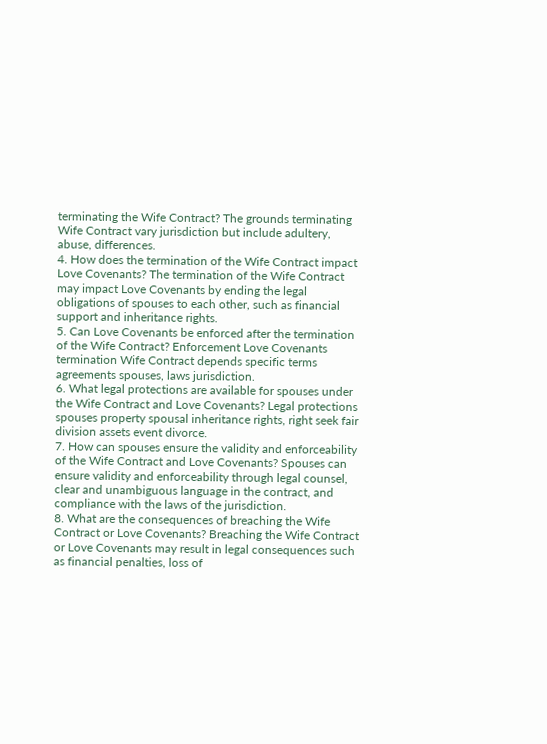terminating the Wife Contract? The grounds terminating Wife Contract vary jurisdiction but include adultery, abuse, differences.
4. How does the termination of the Wife Contract impact Love Covenants? The termination of the Wife Contract may impact Love Covenants by ending the legal obligations of spouses to each other, such as financial support and inheritance rights.
5. Can Love Covenants be enforced after the termination of the Wife Contract? Enforcement Love Covenants termination Wife Contract depends specific terms agreements spouses, laws jurisdiction.
6. What legal protections are available for spouses under the Wife Contract and Love Covenants? Legal protections spouses property spousal inheritance rights, right seek fair division assets event divorce.
7. How can spouses ensure the validity and enforceability of the Wife Contract and Love Covenants? Spouses can ensure validity and enforceability through legal counsel, clear and unambiguous language in the contract, and compliance with the laws of the jurisdiction.
8. What are the consequences of breaching the Wife Contract or Love Covenants? Breaching the Wife Contract or Love Covenants may result in legal consequences such as financial penalties, loss of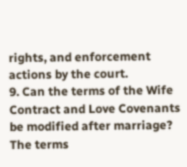rights, and enforcement actions by the court.
9. Can the terms of the Wife Contract and Love Covenants be modified after marriage? The terms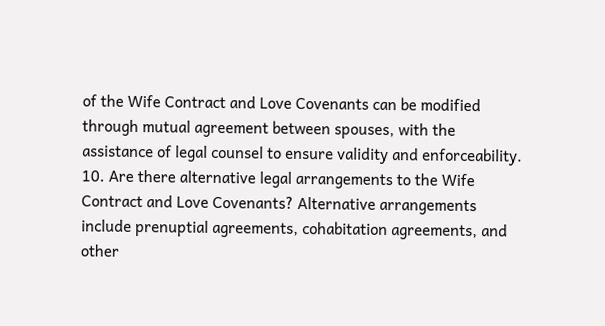of the Wife Contract and Love Covenants can be modified through mutual agreement between spouses, with the assistance of legal counsel to ensure validity and enforceability.
10. Are there alternative legal arrangements to the Wife Contract and Love Covenants? Alternative arrangements include prenuptial agreements, cohabitation agreements, and other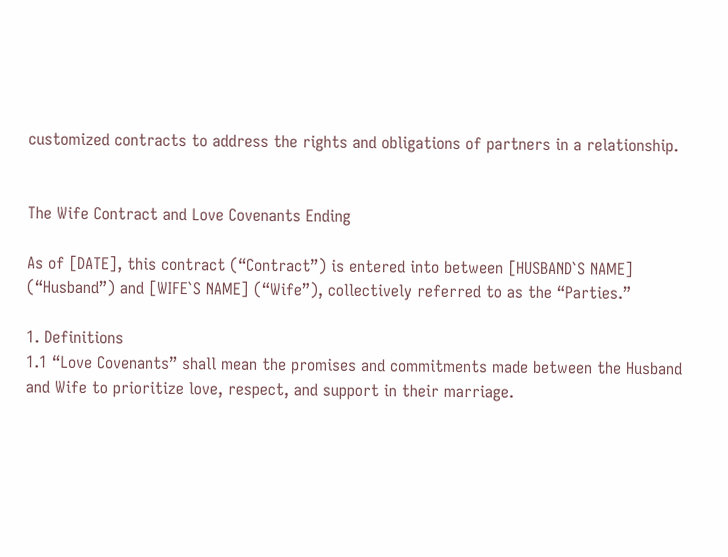customized contracts to address the rights and obligations of partners in a relationship.


The Wife Contract and Love Covenants Ending

As of [DATE], this contract (“Contract”) is entered into between [HUSBAND`S NAME] (“Husband”) and [WIFE`S NAME] (“Wife”), collectively referred to as the “Parties.”

1. Definitions
1.1 “Love Covenants” shall mean the promises and commitments made between the Husband and Wife to prioritize love, respect, and support in their marriage.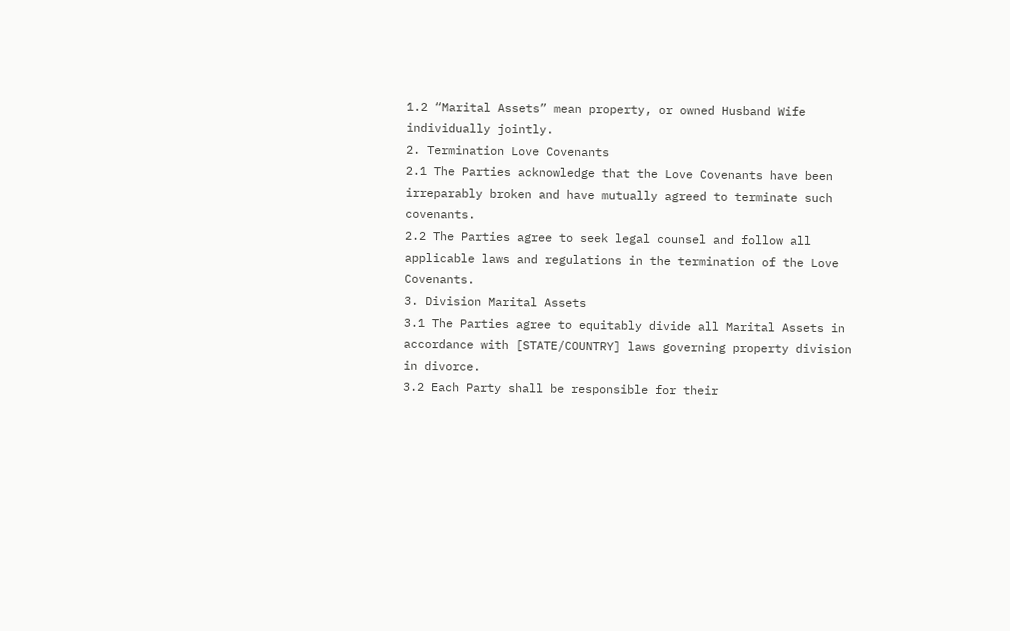1.2 “Marital Assets” mean property, or owned Husband Wife individually jointly.
2. Termination Love Covenants
2.1 The Parties acknowledge that the Love Covenants have been irreparably broken and have mutually agreed to terminate such covenants.
2.2 The Parties agree to seek legal counsel and follow all applicable laws and regulations in the termination of the Love Covenants.
3. Division Marital Assets
3.1 The Parties agree to equitably divide all Marital Assets in accordance with [STATE/COUNTRY] laws governing property division in divorce.
3.2 Each Party shall be responsible for their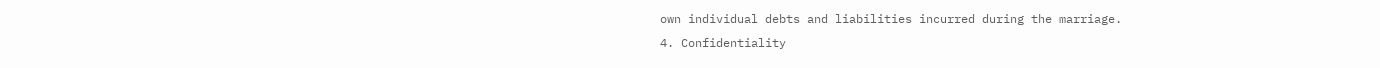own individual debts and liabilities incurred during the marriage.
4. Confidentiality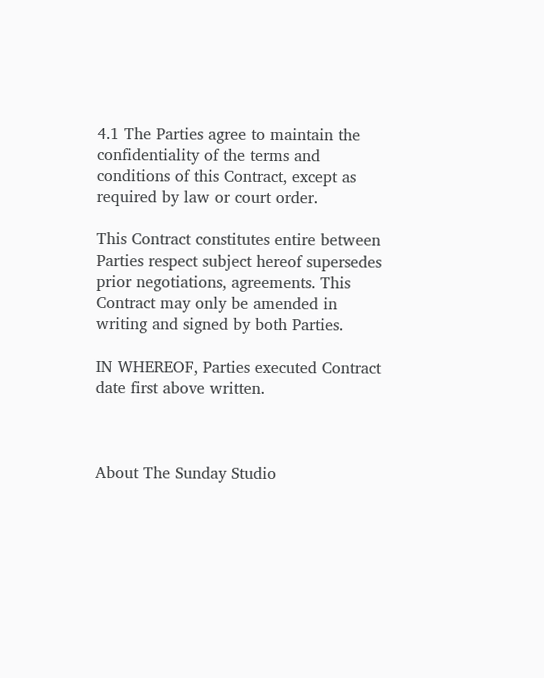4.1 The Parties agree to maintain the confidentiality of the terms and conditions of this Contract, except as required by law or court order.

This Contract constitutes entire between Parties respect subject hereof supersedes prior negotiations, agreements. This Contract may only be amended in writing and signed by both Parties.

IN WHEREOF, Parties executed Contract date first above written.



About The Sunday Studio